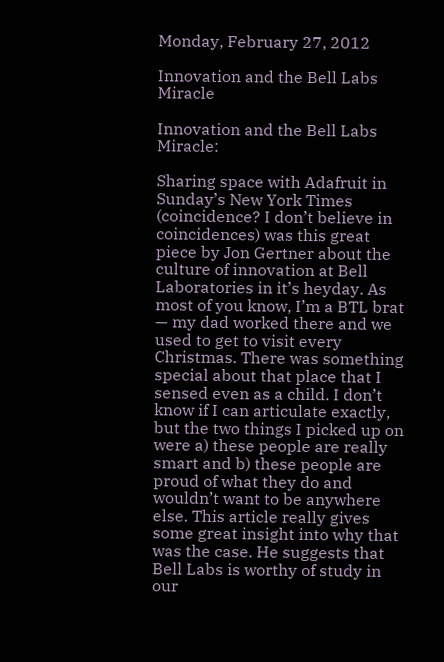Monday, February 27, 2012

Innovation and the Bell Labs Miracle

Innovation and the Bell Labs Miracle:

Sharing space with Adafruit in Sunday’s New York Times (coincidence? I don’t believe in coincidences) was this great piece by Jon Gertner about the culture of innovation at Bell Laboratories in it’s heyday. As most of you know, I’m a BTL brat — my dad worked there and we used to get to visit every Christmas. There was something special about that place that I sensed even as a child. I don’t know if I can articulate exactly, but the two things I picked up on were a) these people are really smart and b) these people are proud of what they do and wouldn’t want to be anywhere else. This article really gives some great insight into why that was the case. He suggests that Bell Labs is worthy of study in our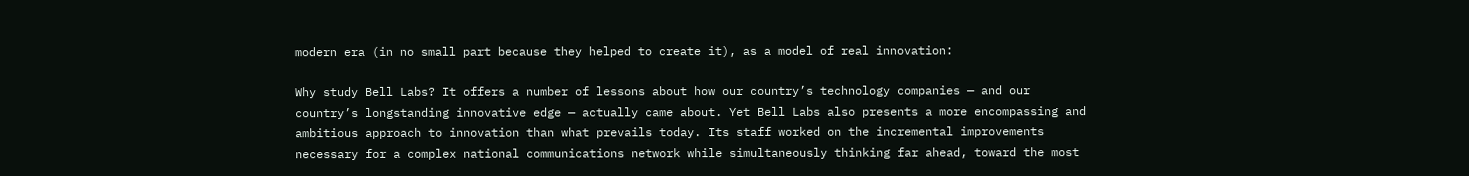modern era (in no small part because they helped to create it), as a model of real innovation:

Why study Bell Labs? It offers a number of lessons about how our country’s technology companies — and our country’s longstanding innovative edge — actually came about. Yet Bell Labs also presents a more encompassing and ambitious approach to innovation than what prevails today. Its staff worked on the incremental improvements necessary for a complex national communications network while simultaneously thinking far ahead, toward the most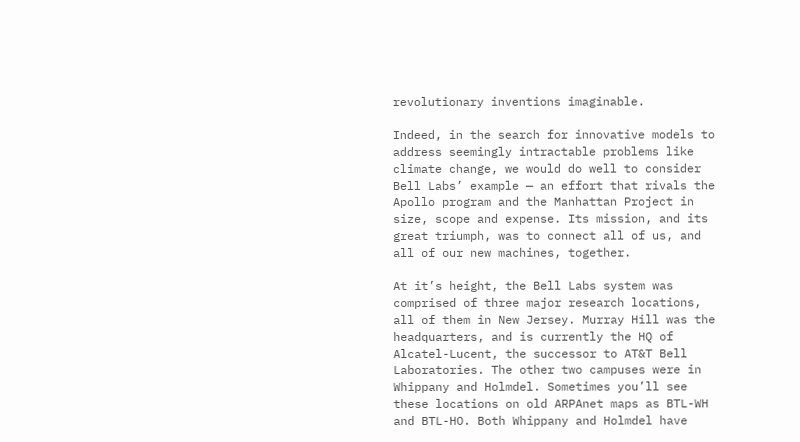revolutionary inventions imaginable.

Indeed, in the search for innovative models to address seemingly intractable problems like climate change, we would do well to consider Bell Labs’ example — an effort that rivals the Apollo program and the Manhattan Project in size, scope and expense. Its mission, and its great triumph, was to connect all of us, and all of our new machines, together.

At it’s height, the Bell Labs system was comprised of three major research locations, all of them in New Jersey. Murray Hill was the headquarters, and is currently the HQ of Alcatel-Lucent, the successor to AT&T Bell Laboratories. The other two campuses were in Whippany and Holmdel. Sometimes you’ll see these locations on old ARPAnet maps as BTL-WH and BTL-HO. Both Whippany and Holmdel have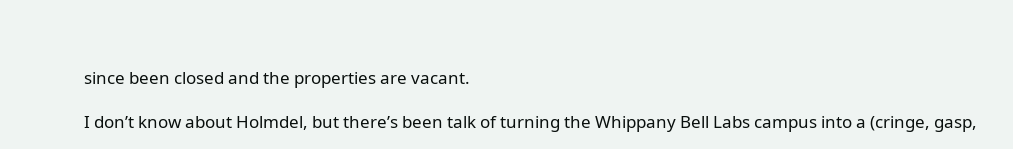since been closed and the properties are vacant.

I don’t know about Holmdel, but there’s been talk of turning the Whippany Bell Labs campus into a (cringe, gasp,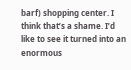barf) shopping center. I think that’s a shame. I’d like to see it turned into an enormous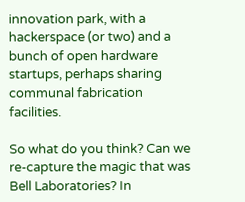innovation park, with a hackerspace (or two) and a bunch of open hardware startups, perhaps sharing communal fabrication facilities.

So what do you think? Can we re-capture the magic that was Bell Laboratories? In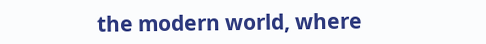the modern world, where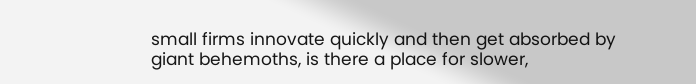small firms innovate quickly and then get absorbed by giant behemoths, is there a place for slower,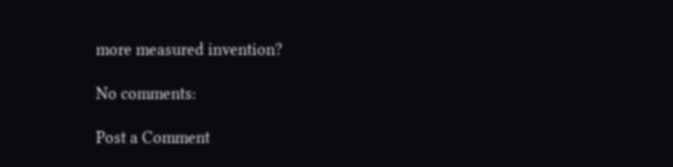more measured invention?

No comments:

Post a Comment